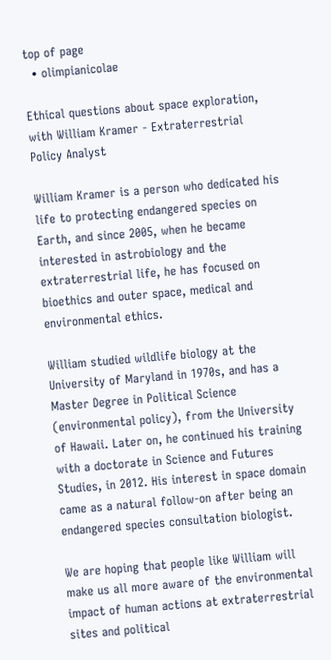top of page
  • olimpianicolae

Ethical questions about space exploration, with William Kramer - Extraterrestrial Policy Analyst

William Kramer is a person who dedicated his life to protecting endangered species on Earth, and since 2005, when he became interested in astrobiology and the extraterrestrial life, he has focused on bioethics and outer space, medical and environmental ethics.

William studied wildlife biology at the University of Maryland in 1970s, and has a Master Degree in Political Science (environmental policy), from the University of Hawaii. Later on, he continued his training with a doctorate in Science and Futures Studies, in 2012. His interest in space domain came as a natural follow-on after being an endangered species consultation biologist.

We are hoping that people like William will make us all more aware of the environmental impact of human actions at extraterrestrial sites and political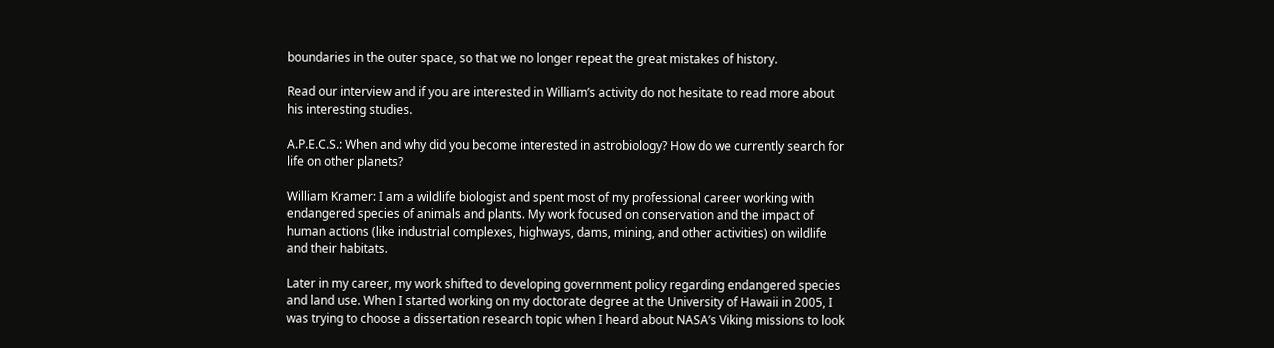boundaries in the outer space, so that we no longer repeat the great mistakes of history.

Read our interview and if you are interested in William’s activity do not hesitate to read more about his interesting studies.

A.P.E.C.S.: When and why did you become interested in astrobiology? How do we currently search for life on other planets?

William Kramer: I am a wildlife biologist and spent most of my professional career working with endangered species of animals and plants. My work focused on conservation and the impact of human actions (like industrial complexes, highways, dams, mining, and other activities) on wildlife and their habitats.

Later in my career, my work shifted to developing government policy regarding endangered species and land use. When I started working on my doctorate degree at the University of Hawaii in 2005, I was trying to choose a dissertation research topic when I heard about NASA’s Viking missions to look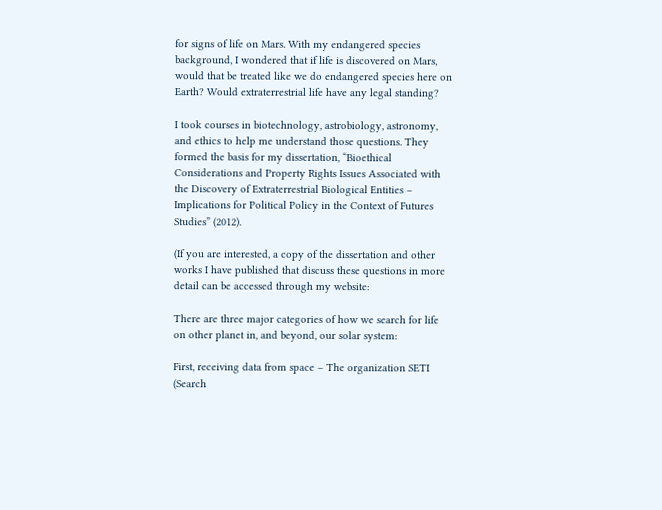for signs of life on Mars. With my endangered species background, I wondered that if life is discovered on Mars, would that be treated like we do endangered species here on Earth? Would extraterrestrial life have any legal standing?

I took courses in biotechnology, astrobiology, astronomy, and ethics to help me understand those questions. They formed the basis for my dissertation, “Bioethical Considerations and Property Rights Issues Associated with the Discovery of Extraterrestrial Biological Entities – Implications for Political Policy in the Context of Futures Studies” (2012).

(If you are interested, a copy of the dissertation and other works I have published that discuss these questions in more detail can be accessed through my website:

There are three major categories of how we search for life on other planet in, and beyond, our solar system:

First, receiving data from space – The organization SETI (Search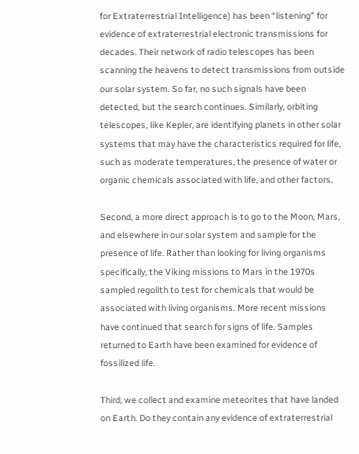for Extraterrestrial Intelligence) has been “listening” for evidence of extraterrestrial electronic transmissions for decades. Their network of radio telescopes has been scanning the heavens to detect transmissions from outside our solar system. So far, no such signals have been detected, but the search continues. Similarly, orbiting telescopes, like Kepler, are identifying planets in other solar systems that may have the characteristics required for life, such as moderate temperatures, the presence of water or organic chemicals associated with life, and other factors.

Second, a more direct approach is to go to the Moon, Mars, and elsewhere in our solar system and sample for the presence of life. Rather than looking for living organisms specifically, the Viking missions to Mars in the 1970s sampled regolith to test for chemicals that would be associated with living organisms. More recent missions have continued that search for signs of life. Samples returned to Earth have been examined for evidence of fossilized life.

Third, we collect and examine meteorites that have landed on Earth. Do they contain any evidence of extraterrestrial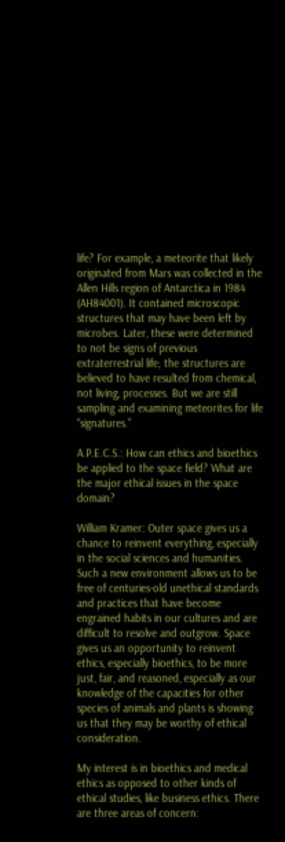life? For example, a meteorite that likely originated from Mars was collected in the Allen Hills region of Antarctica in 1984 (AH84001). It contained microscopic structures that may have been left by microbes. Later, these were determined to not be signs of previous extraterrestrial life; the structures are believed to have resulted from chemical, not living, processes. But we are still sampling and examining meteorites for life “signatures.”

A.P.E.C.S.: How can ethics and bioethics be applied to the space field? What are the major ethical issues in the space domain?

William Kramer: Outer space gives us a chance to reinvent everything, especially in the social sciences and humanities. Such a new environment allows us to be free of centuries-old unethical standards and practices that have become engrained habits in our cultures and are difficult to resolve and outgrow. Space gives us an opportunity to reinvent ethics, especially bioethics, to be more just, fair, and reasoned, especially as our knowledge of the capacities for other species of animals and plants is showing us that they may be worthy of ethical consideration.

My interest is in bioethics and medical ethics as opposed to other kinds of ethical studies, like business ethics. There are three areas of concern: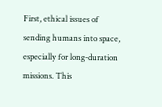First, ethical issues of sending humans into space, especially for long-duration missions. This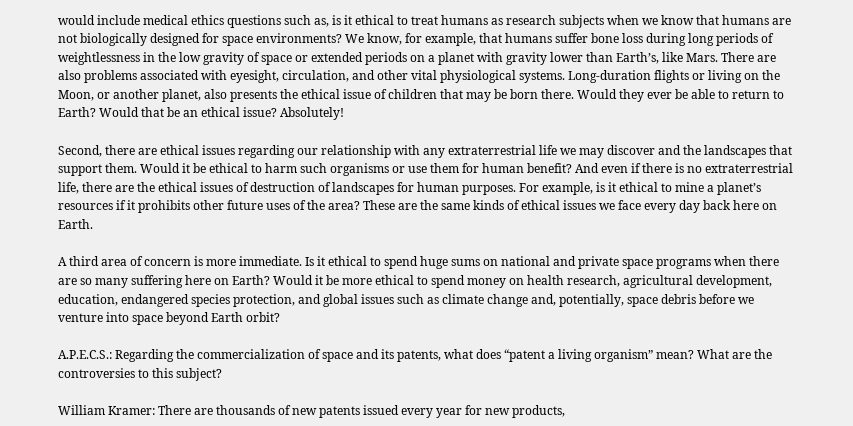would include medical ethics questions such as, is it ethical to treat humans as research subjects when we know that humans are not biologically designed for space environments? We know, for example, that humans suffer bone loss during long periods of weightlessness in the low gravity of space or extended periods on a planet with gravity lower than Earth’s, like Mars. There are also problems associated with eyesight, circulation, and other vital physiological systems. Long-duration flights or living on the Moon, or another planet, also presents the ethical issue of children that may be born there. Would they ever be able to return to Earth? Would that be an ethical issue? Absolutely!

Second, there are ethical issues regarding our relationship with any extraterrestrial life we may discover and the landscapes that support them. Would it be ethical to harm such organisms or use them for human benefit? And even if there is no extraterrestrial life, there are the ethical issues of destruction of landscapes for human purposes. For example, is it ethical to mine a planet’s resources if it prohibits other future uses of the area? These are the same kinds of ethical issues we face every day back here on Earth.

A third area of concern is more immediate. Is it ethical to spend huge sums on national and private space programs when there are so many suffering here on Earth? Would it be more ethical to spend money on health research, agricultural development, education, endangered species protection, and global issues such as climate change and, potentially, space debris before we venture into space beyond Earth orbit?

A.P.E.C.S.: Regarding the commercialization of space and its patents, what does “patent a living organism” mean? What are the controversies to this subject?

William Kramer: There are thousands of new patents issued every year for new products,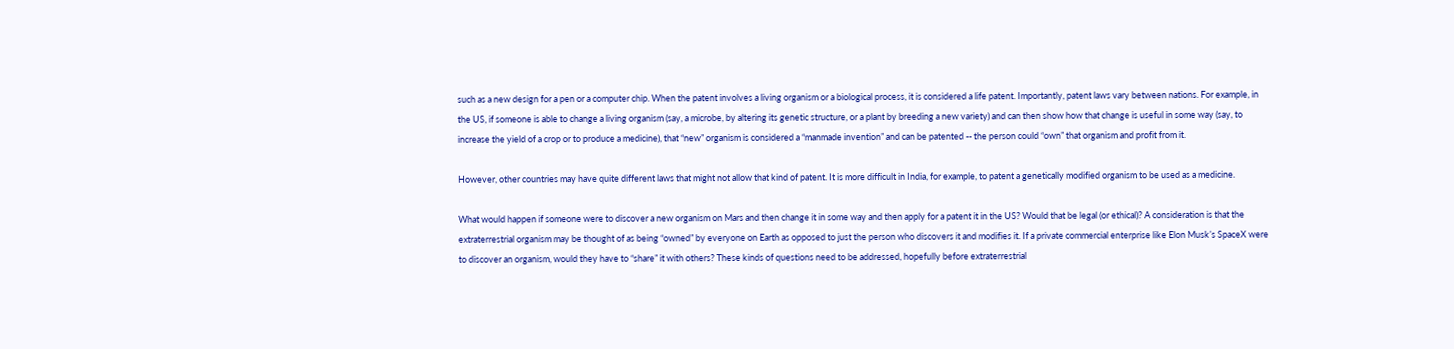such as a new design for a pen or a computer chip. When the patent involves a living organism or a biological process, it is considered a life patent. Importantly, patent laws vary between nations. For example, in the US, if someone is able to change a living organism (say, a microbe, by altering its genetic structure, or a plant by breeding a new variety) and can then show how that change is useful in some way (say, to increase the yield of a crop or to produce a medicine), that “new” organism is considered a “manmade invention” and can be patented -- the person could “own” that organism and profit from it.

However, other countries may have quite different laws that might not allow that kind of patent. It is more difficult in India, for example, to patent a genetically modified organism to be used as a medicine.

What would happen if someone were to discover a new organism on Mars and then change it in some way and then apply for a patent it in the US? Would that be legal (or ethical)? A consideration is that the extraterrestrial organism may be thought of as being “owned” by everyone on Earth as opposed to just the person who discovers it and modifies it. If a private commercial enterprise like Elon Musk’s SpaceX were to discover an organism, would they have to “share” it with others? These kinds of questions need to be addressed, hopefully before extraterrestrial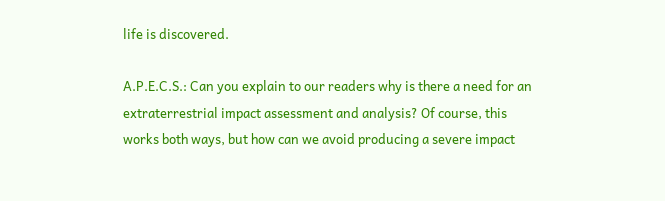life is discovered.

A.P.E.C.S.: Can you explain to our readers why is there a need for an extraterrestrial impact assessment and analysis? Of course, this works both ways, but how can we avoid producing a severe impact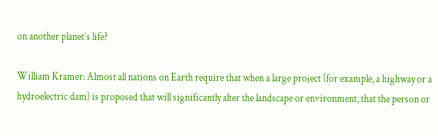on another planet’s life?

William Kramer: Almost all nations on Earth require that when a large project (for example, a highway or a hydroelectric dam) is proposed that will significantly alter the landscape or environment, that the person or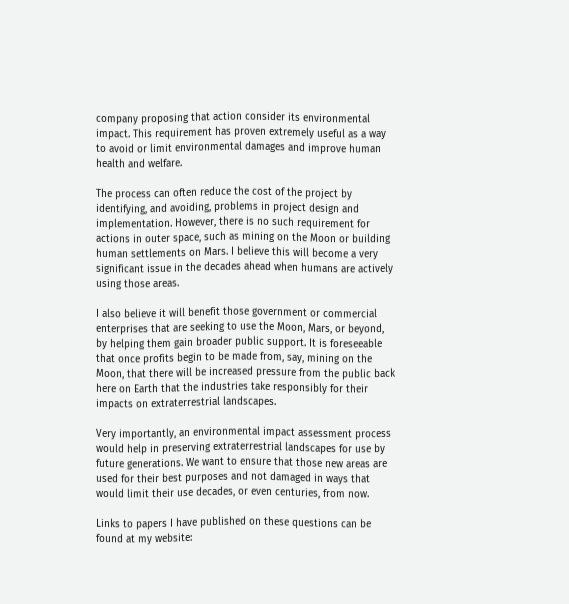company proposing that action consider its environmental impact. This requirement has proven extremely useful as a way to avoid or limit environmental damages and improve human health and welfare.

The process can often reduce the cost of the project by identifying, and avoiding, problems in project design and implementation. However, there is no such requirement for actions in outer space, such as mining on the Moon or building human settlements on Mars. I believe this will become a very significant issue in the decades ahead when humans are actively using those areas.

I also believe it will benefit those government or commercial enterprises that are seeking to use the Moon, Mars, or beyond, by helping them gain broader public support. It is foreseeable that once profits begin to be made from, say, mining on the Moon, that there will be increased pressure from the public back here on Earth that the industries take responsibly for their impacts on extraterrestrial landscapes.

Very importantly, an environmental impact assessment process would help in preserving extraterrestrial landscapes for use by future generations. We want to ensure that those new areas are used for their best purposes and not damaged in ways that would limit their use decades, or even centuries, from now.

Links to papers I have published on these questions can be found at my website: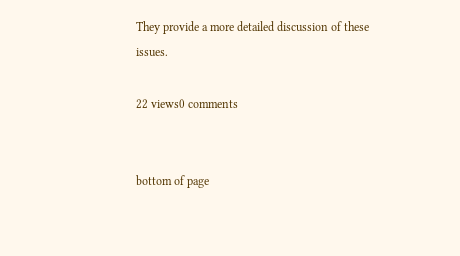They provide a more detailed discussion of these issues.

22 views0 comments


bottom of page